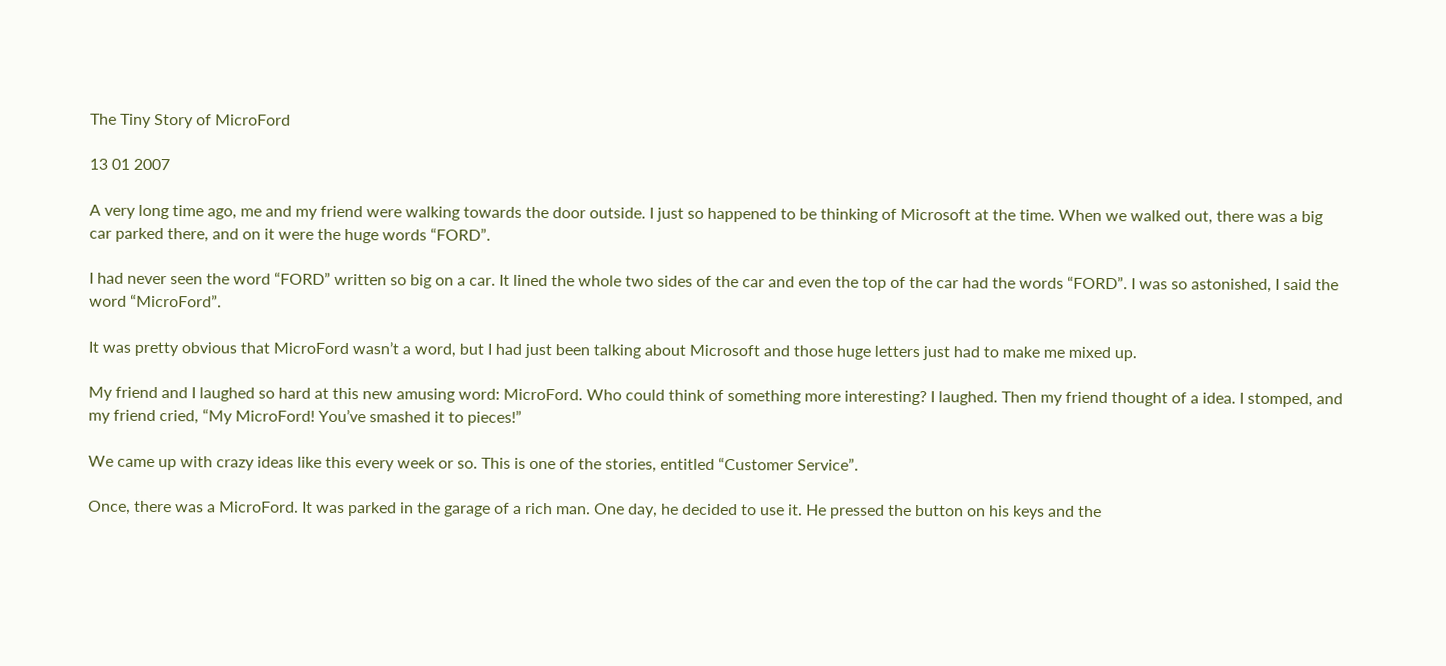The Tiny Story of MicroFord

13 01 2007

A very long time ago, me and my friend were walking towards the door outside. I just so happened to be thinking of Microsoft at the time. When we walked out, there was a big car parked there, and on it were the huge words “FORD”.

I had never seen the word “FORD” written so big on a car. It lined the whole two sides of the car and even the top of the car had the words “FORD”. I was so astonished, I said the word “MicroFord”.

It was pretty obvious that MicroFord wasn’t a word, but I had just been talking about Microsoft and those huge letters just had to make me mixed up.

My friend and I laughed so hard at this new amusing word: MicroFord. Who could think of something more interesting? I laughed. Then my friend thought of a idea. I stomped, and my friend cried, “My MicroFord! You’ve smashed it to pieces!”

We came up with crazy ideas like this every week or so. This is one of the stories, entitled “Customer Service”.

Once, there was a MicroFord. It was parked in the garage of a rich man. One day, he decided to use it. He pressed the button on his keys and the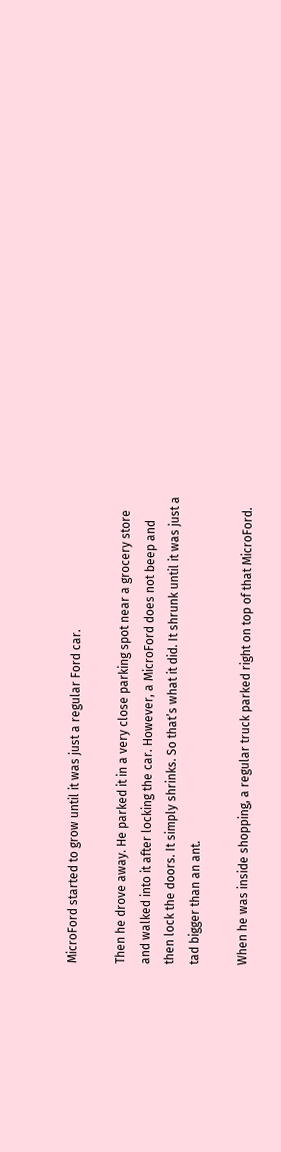MicroFord started to grow until it was just a regular Ford car.

Then he drove away. He parked it in a very close parking spot near a grocery store and walked into it after locking the car. However, a MicroFord does not beep and then lock the doors. It simply shrinks. So that’s what it did. It shrunk until it was just a tad bigger than an ant.

When he was inside shopping, a regular truck parked right on top of that MicroFord.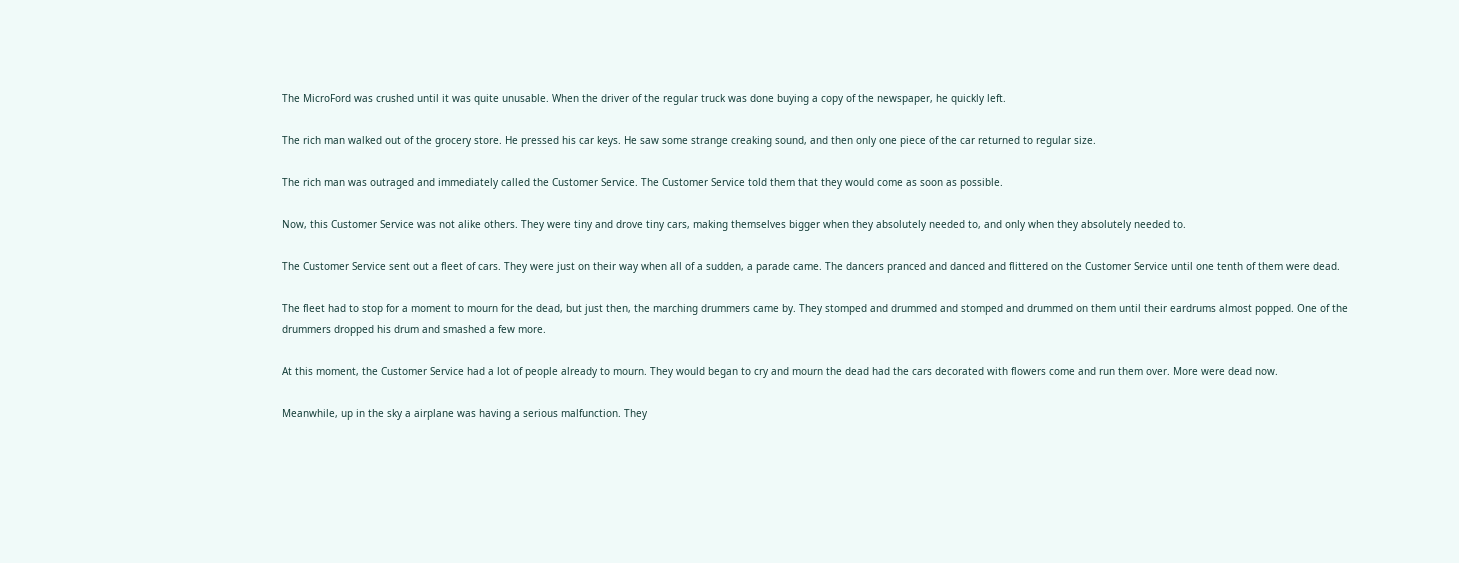The MicroFord was crushed until it was quite unusable. When the driver of the regular truck was done buying a copy of the newspaper, he quickly left.

The rich man walked out of the grocery store. He pressed his car keys. He saw some strange creaking sound, and then only one piece of the car returned to regular size.

The rich man was outraged and immediately called the Customer Service. The Customer Service told them that they would come as soon as possible.

Now, this Customer Service was not alike others. They were tiny and drove tiny cars, making themselves bigger when they absolutely needed to, and only when they absolutely needed to.

The Customer Service sent out a fleet of cars. They were just on their way when all of a sudden, a parade came. The dancers pranced and danced and flittered on the Customer Service until one tenth of them were dead.

The fleet had to stop for a moment to mourn for the dead, but just then, the marching drummers came by. They stomped and drummed and stomped and drummed on them until their eardrums almost popped. One of the drummers dropped his drum and smashed a few more.

At this moment, the Customer Service had a lot of people already to mourn. They would began to cry and mourn the dead had the cars decorated with flowers come and run them over. More were dead now.

Meanwhile, up in the sky a airplane was having a serious malfunction. They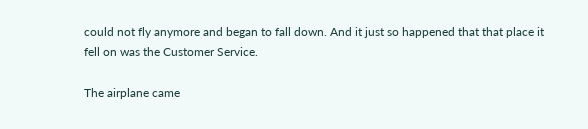could not fly anymore and began to fall down. And it just so happened that that place it fell on was the Customer Service.

The airplane came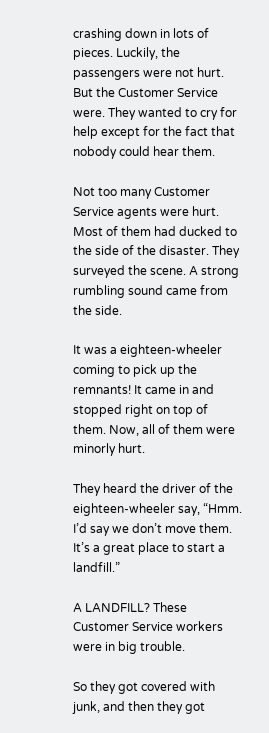crashing down in lots of pieces. Luckily, the passengers were not hurt. But the Customer Service were. They wanted to cry for help except for the fact that nobody could hear them.

Not too many Customer Service agents were hurt. Most of them had ducked to the side of the disaster. They surveyed the scene. A strong rumbling sound came from the side.

It was a eighteen-wheeler coming to pick up the remnants! It came in and stopped right on top of them. Now, all of them were minorly hurt.

They heard the driver of the eighteen-wheeler say, “Hmm. I’d say we don’t move them. It’s a great place to start a landfill.”

A LANDFILL? These Customer Service workers were in big trouble.

So they got covered with junk, and then they got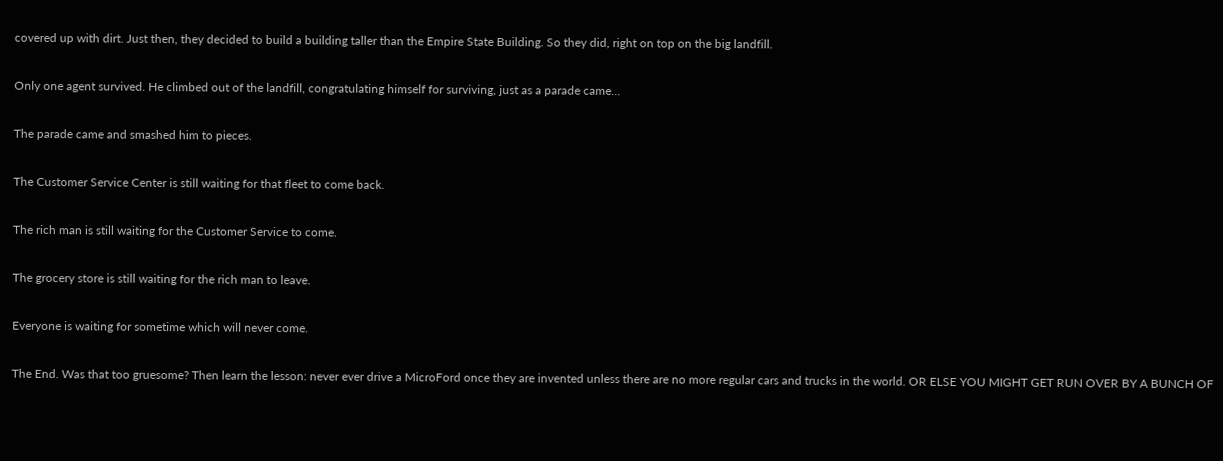covered up with dirt. Just then, they decided to build a building taller than the Empire State Building. So they did, right on top on the big landfill.

Only one agent survived. He climbed out of the landfill, congratulating himself for surviving, just as a parade came…

The parade came and smashed him to pieces.

The Customer Service Center is still waiting for that fleet to come back.

The rich man is still waiting for the Customer Service to come.

The grocery store is still waiting for the rich man to leave.

Everyone is waiting for sometime which will never come.

The End. Was that too gruesome? Then learn the lesson: never ever drive a MicroFord once they are invented unless there are no more regular cars and trucks in the world. OR ELSE YOU MIGHT GET RUN OVER BY A BUNCH OF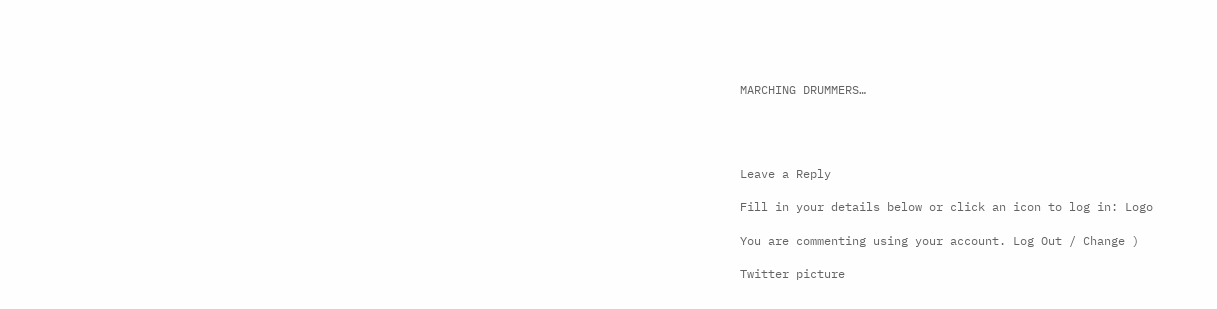MARCHING DRUMMERS…




Leave a Reply

Fill in your details below or click an icon to log in: Logo

You are commenting using your account. Log Out / Change )

Twitter picture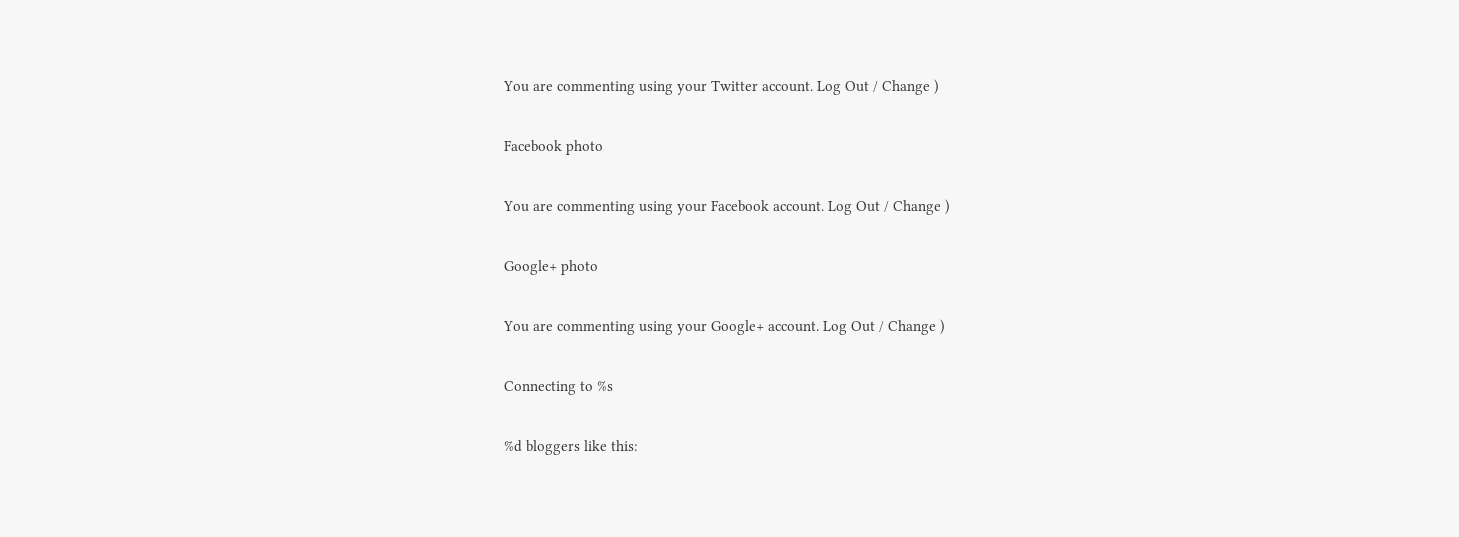You are commenting using your Twitter account. Log Out / Change )

Facebook photo

You are commenting using your Facebook account. Log Out / Change )

Google+ photo

You are commenting using your Google+ account. Log Out / Change )

Connecting to %s

%d bloggers like this: